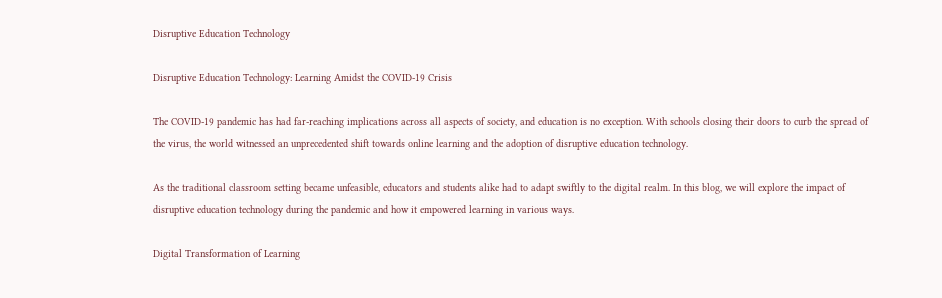Disruptive Education Technology

Disruptive Education Technology: Learning Amidst the COVID-19 Crisis

The COVID-19 pandemic has had far-reaching implications across all aspects of society, and education is no exception. With schools closing their doors to curb the spread of the virus, the world witnessed an unprecedented shift towards online learning and the adoption of disruptive education technology.

As the traditional classroom setting became unfeasible, educators and students alike had to adapt swiftly to the digital realm. In this blog, we will explore the impact of disruptive education technology during the pandemic and how it empowered learning in various ways.

Digital Transformation of Learning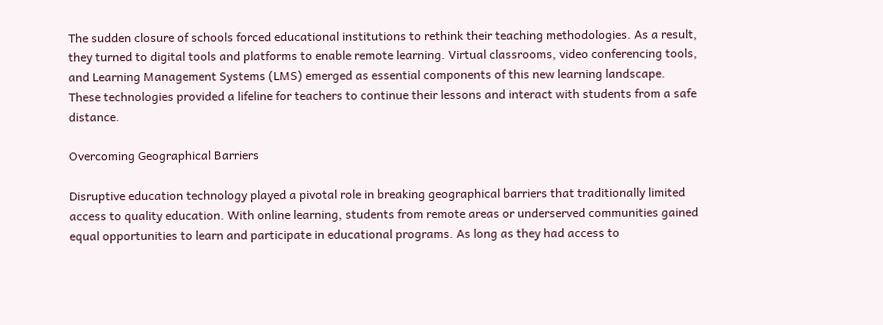The sudden closure of schools forced educational institutions to rethink their teaching methodologies. As a result, they turned to digital tools and platforms to enable remote learning. Virtual classrooms, video conferencing tools, and Learning Management Systems (LMS) emerged as essential components of this new learning landscape. These technologies provided a lifeline for teachers to continue their lessons and interact with students from a safe distance.

Overcoming Geographical Barriers

Disruptive education technology played a pivotal role in breaking geographical barriers that traditionally limited access to quality education. With online learning, students from remote areas or underserved communities gained equal opportunities to learn and participate in educational programs. As long as they had access to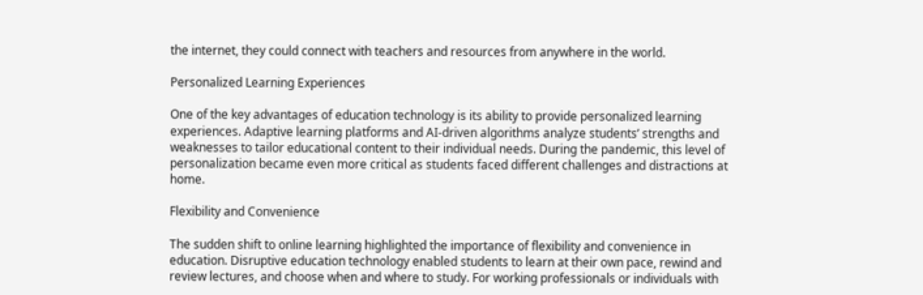the internet, they could connect with teachers and resources from anywhere in the world.

Personalized Learning Experiences

One of the key advantages of education technology is its ability to provide personalized learning experiences. Adaptive learning platforms and AI-driven algorithms analyze students’ strengths and weaknesses to tailor educational content to their individual needs. During the pandemic, this level of personalization became even more critical as students faced different challenges and distractions at home.

Flexibility and Convenience

The sudden shift to online learning highlighted the importance of flexibility and convenience in education. Disruptive education technology enabled students to learn at their own pace, rewind and review lectures, and choose when and where to study. For working professionals or individuals with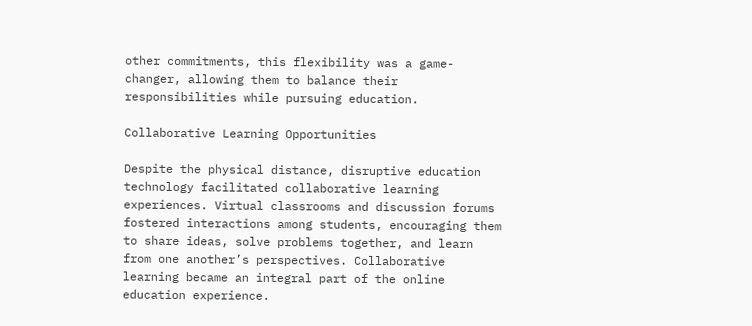other commitments, this flexibility was a game-changer, allowing them to balance their responsibilities while pursuing education.

Collaborative Learning Opportunities

Despite the physical distance, disruptive education technology facilitated collaborative learning experiences. Virtual classrooms and discussion forums fostered interactions among students, encouraging them to share ideas, solve problems together, and learn from one another’s perspectives. Collaborative learning became an integral part of the online education experience.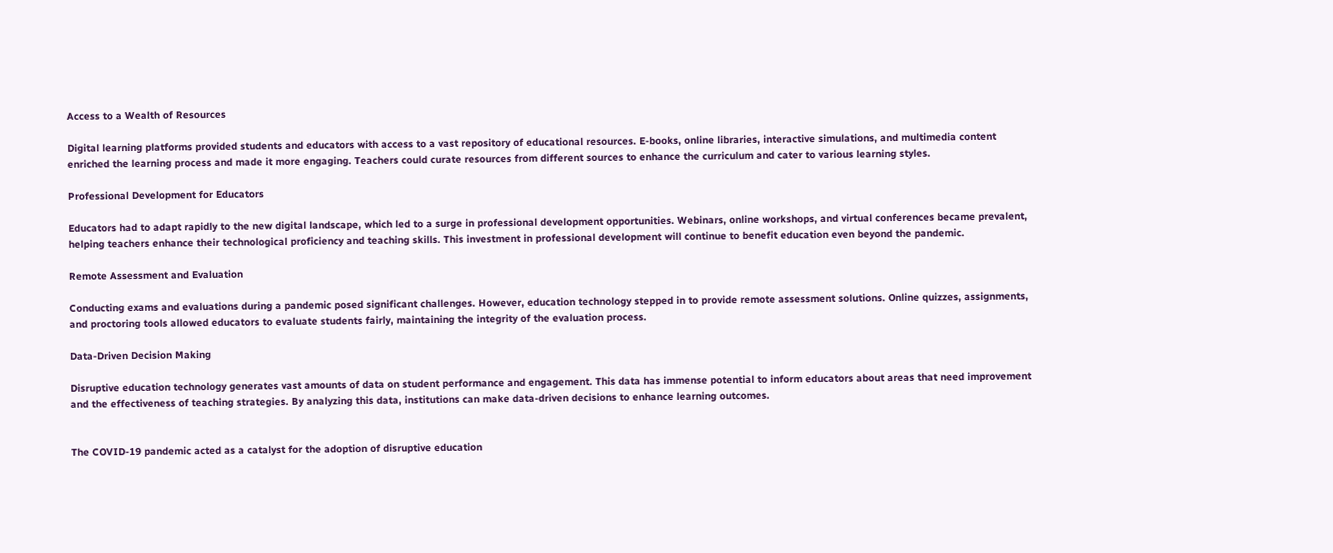Access to a Wealth of Resources

Digital learning platforms provided students and educators with access to a vast repository of educational resources. E-books, online libraries, interactive simulations, and multimedia content enriched the learning process and made it more engaging. Teachers could curate resources from different sources to enhance the curriculum and cater to various learning styles.

Professional Development for Educators

Educators had to adapt rapidly to the new digital landscape, which led to a surge in professional development opportunities. Webinars, online workshops, and virtual conferences became prevalent, helping teachers enhance their technological proficiency and teaching skills. This investment in professional development will continue to benefit education even beyond the pandemic.

Remote Assessment and Evaluation

Conducting exams and evaluations during a pandemic posed significant challenges. However, education technology stepped in to provide remote assessment solutions. Online quizzes, assignments, and proctoring tools allowed educators to evaluate students fairly, maintaining the integrity of the evaluation process.

Data-Driven Decision Making

Disruptive education technology generates vast amounts of data on student performance and engagement. This data has immense potential to inform educators about areas that need improvement and the effectiveness of teaching strategies. By analyzing this data, institutions can make data-driven decisions to enhance learning outcomes.


The COVID-19 pandemic acted as a catalyst for the adoption of disruptive education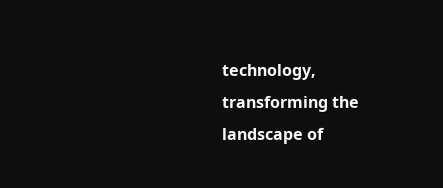technology, transforming the landscape of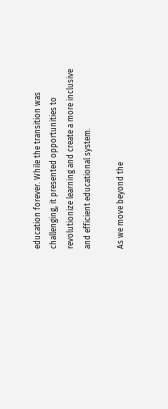education forever. While the transition was challenging, it presented opportunities to revolutionize learning and create a more inclusive and efficient educational system.

As we move beyond the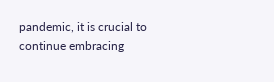pandemic, it is crucial to continue embracing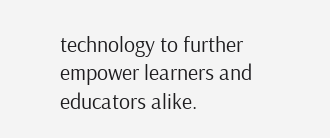technology to further empower learners and educators alike.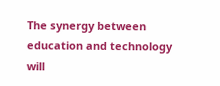The synergy between education and technology will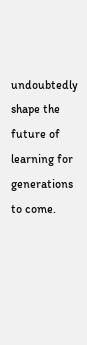undoubtedly shape the future of learning for generations to come.